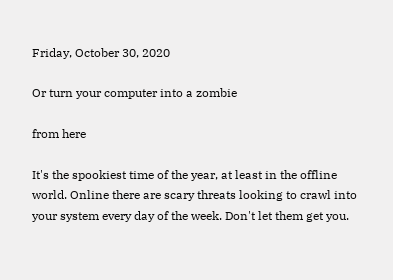Friday, October 30, 2020

Or turn your computer into a zombie

from here

It's the spookiest time of the year, at least in the offline world. Online there are scary threats looking to crawl into your system every day of the week. Don't let them get you.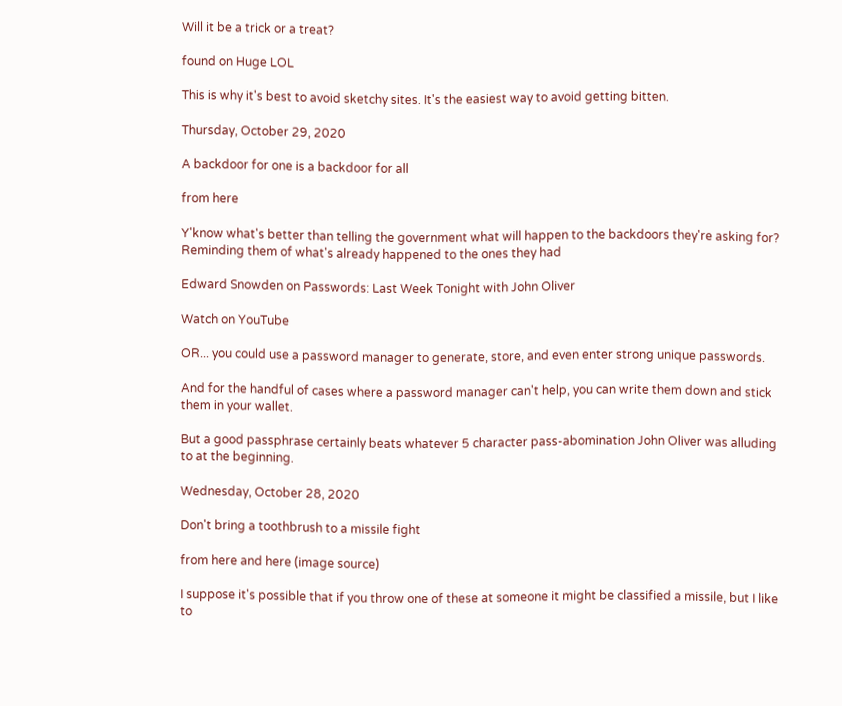Will it be a trick or a treat?

found on Huge LOL

This is why it's best to avoid sketchy sites. It's the easiest way to avoid getting bitten.

Thursday, October 29, 2020

A backdoor for one is a backdoor for all

from here

Y'know what's better than telling the government what will happen to the backdoors they're asking for? Reminding them of what's already happened to the ones they had

Edward Snowden on Passwords: Last Week Tonight with John Oliver

Watch on YouTube

OR... you could use a password manager to generate, store, and even enter strong unique passwords.

And for the handful of cases where a password manager can't help, you can write them down and stick them in your wallet.

But a good passphrase certainly beats whatever 5 character pass-abomination John Oliver was alluding to at the beginning.

Wednesday, October 28, 2020

Don't bring a toothbrush to a missile fight

from here and here (image source)

I suppose it's possible that if you throw one of these at someone it might be classified a missile, but I like to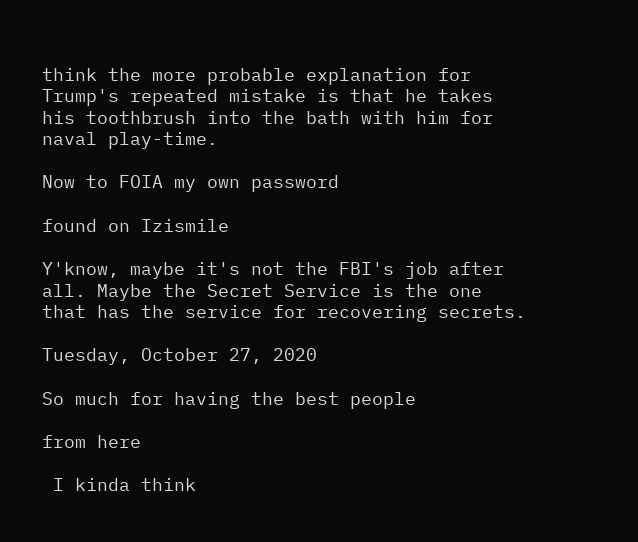think the more probable explanation for Trump's repeated mistake is that he takes his toothbrush into the bath with him for naval play-time.

Now to FOIA my own password

found on Izismile

Y'know, maybe it's not the FBI's job after all. Maybe the Secret Service is the one that has the service for recovering secrets.

Tuesday, October 27, 2020

So much for having the best people

from here

 I kinda think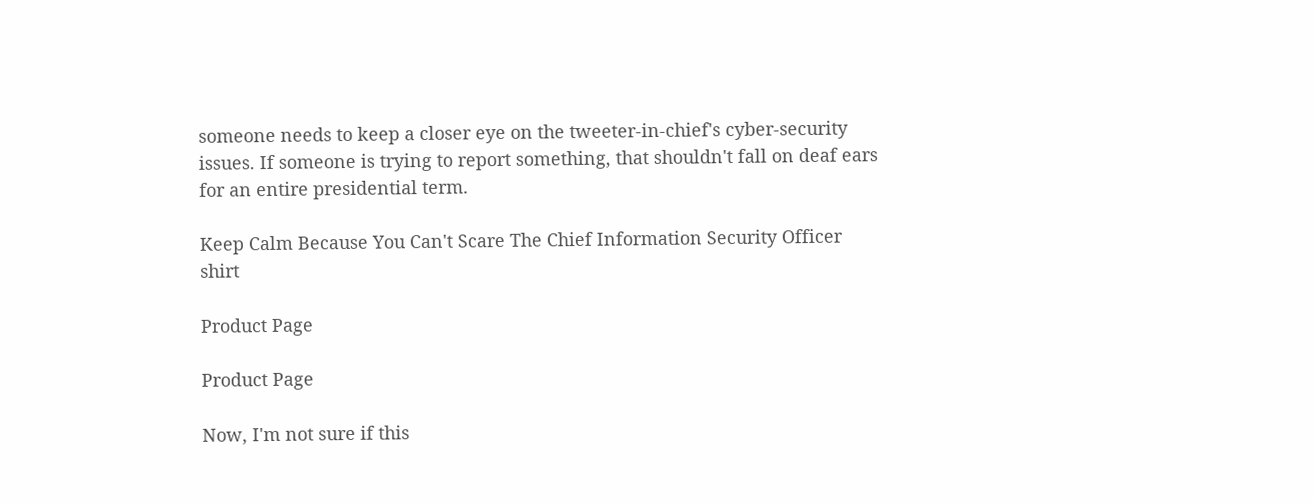someone needs to keep a closer eye on the tweeter-in-chief's cyber-security issues. If someone is trying to report something, that shouldn't fall on deaf ears for an entire presidential term.

Keep Calm Because You Can't Scare The Chief Information Security Officer shirt

Product Page

Product Page

Now, I'm not sure if this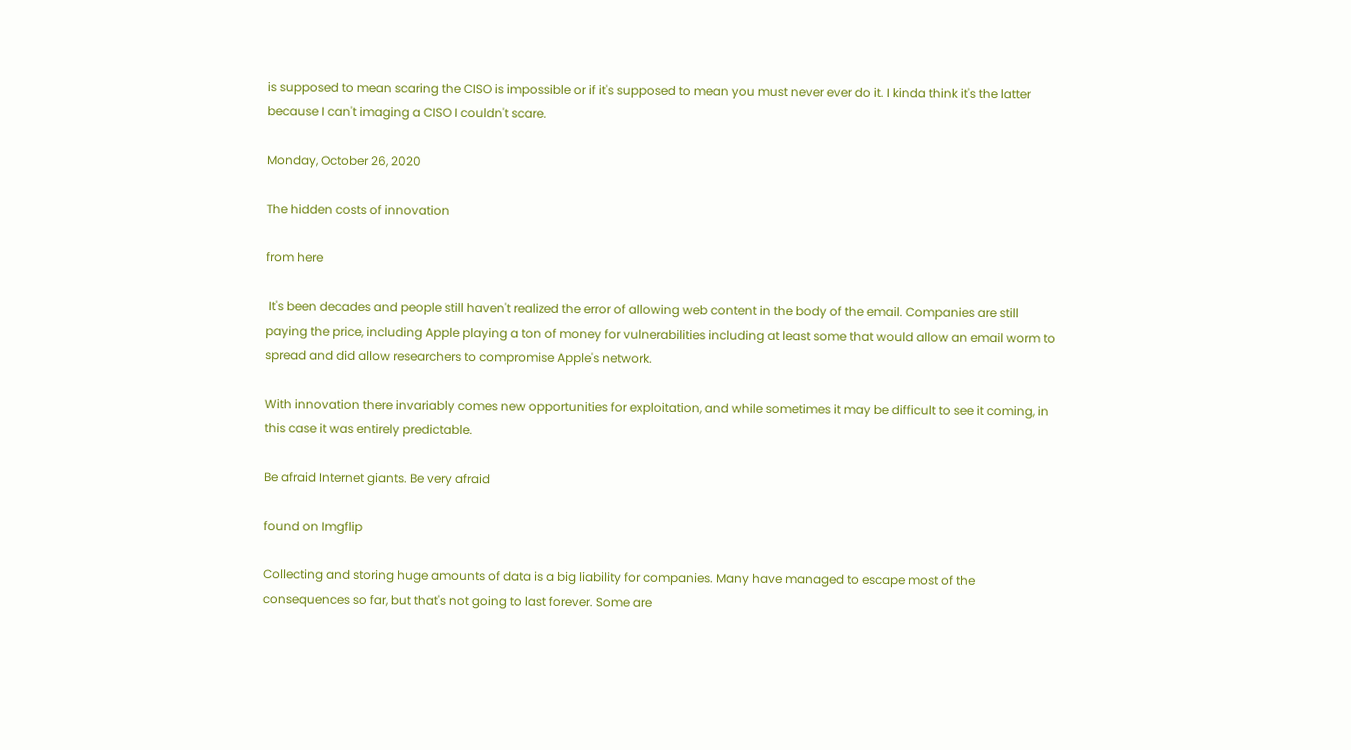is supposed to mean scaring the CISO is impossible or if it's supposed to mean you must never ever do it. I kinda think it's the latter because I can't imaging a CISO I couldn't scare.

Monday, October 26, 2020

The hidden costs of innovation

from here

 It's been decades and people still haven't realized the error of allowing web content in the body of the email. Companies are still paying the price, including Apple playing a ton of money for vulnerabilities including at least some that would allow an email worm to spread and did allow researchers to compromise Apple's network.

With innovation there invariably comes new opportunities for exploitation, and while sometimes it may be difficult to see it coming, in this case it was entirely predictable.

Be afraid Internet giants. Be very afraid

found on Imgflip

Collecting and storing huge amounts of data is a big liability for companies. Many have managed to escape most of the consequences so far, but that's not going to last forever. Some are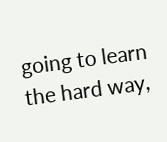going to learn the hard way,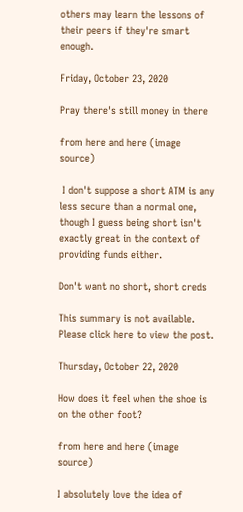others may learn the lessons of their peers if they're smart enough.

Friday, October 23, 2020

Pray there's still money in there

from here and here (image source)

 I don't suppose a short ATM is any less secure than a normal one, though I guess being short isn't exactly great in the context of providing funds either.

Don't want no short, short creds

This summary is not available. Please click here to view the post.

Thursday, October 22, 2020

How does it feel when the shoe is on the other foot?

from here and here (image source)

I absolutely love the idea of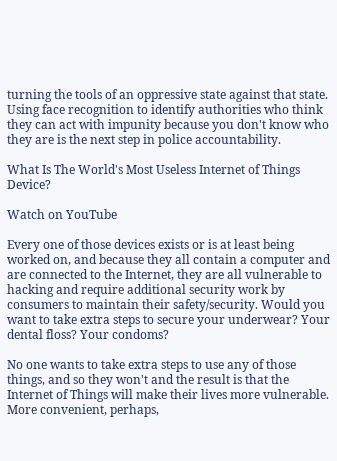turning the tools of an oppressive state against that state. Using face recognition to identify authorities who think they can act with impunity because you don't know who they are is the next step in police accountability.

What Is The World's Most Useless Internet of Things Device?

Watch on YouTube

Every one of those devices exists or is at least being worked on, and because they all contain a computer and are connected to the Internet, they are all vulnerable to hacking and require additional security work by consumers to maintain their safety/security. Would you want to take extra steps to secure your underwear? Your dental floss? Your condoms?

No one wants to take extra steps to use any of those things, and so they won't and the result is that the Internet of Things will make their lives more vulnerable. More convenient, perhaps,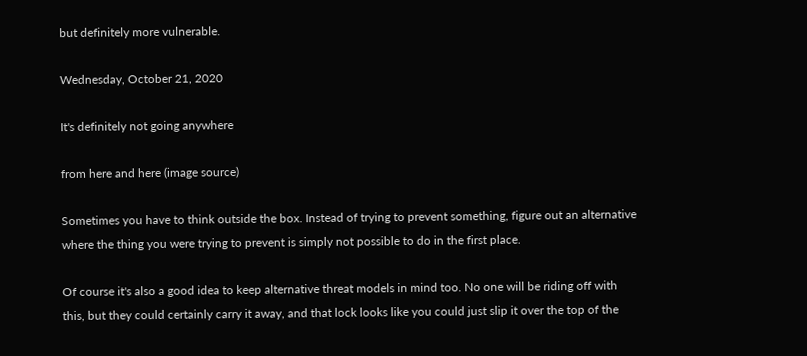but definitely more vulnerable.

Wednesday, October 21, 2020

It's definitely not going anywhere

from here and here (image source)

Sometimes you have to think outside the box. Instead of trying to prevent something, figure out an alternative where the thing you were trying to prevent is simply not possible to do in the first place.

Of course it's also a good idea to keep alternative threat models in mind too. No one will be riding off with this, but they could certainly carry it away, and that lock looks like you could just slip it over the top of the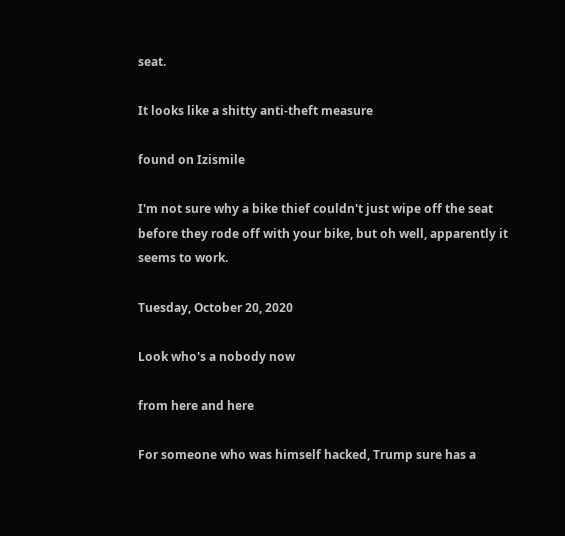seat.

It looks like a shitty anti-theft measure

found on Izismile

I'm not sure why a bike thief couldn't just wipe off the seat before they rode off with your bike, but oh well, apparently it seems to work.

Tuesday, October 20, 2020

Look who's a nobody now

from here and here

For someone who was himself hacked, Trump sure has a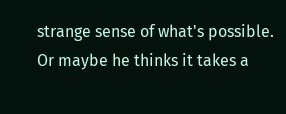strange sense of what's possible. Or maybe he thinks it takes a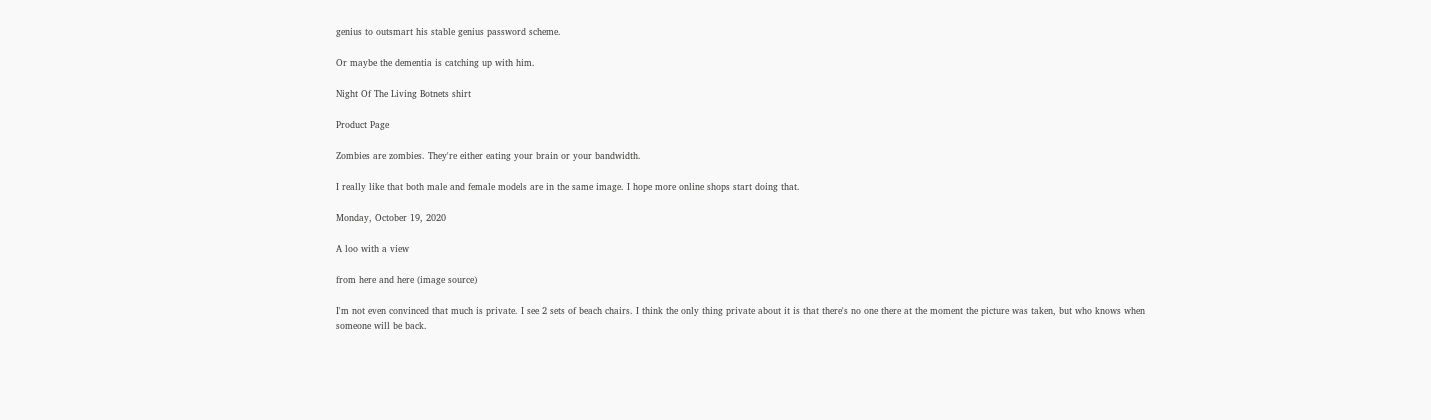genius to outsmart his stable genius password scheme.

Or maybe the dementia is catching up with him.

Night Of The Living Botnets shirt

Product Page

Zombies are zombies. They're either eating your brain or your bandwidth.

I really like that both male and female models are in the same image. I hope more online shops start doing that.

Monday, October 19, 2020

A loo with a view

from here and here (image source)

I'm not even convinced that much is private. I see 2 sets of beach chairs. I think the only thing private about it is that there's no one there at the moment the picture was taken, but who knows when someone will be back.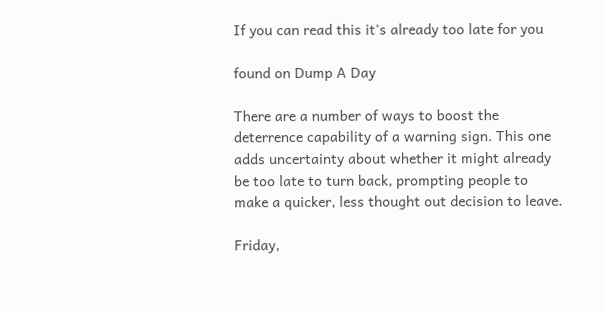If you can read this it's already too late for you

found on Dump A Day

There are a number of ways to boost the deterrence capability of a warning sign. This one adds uncertainty about whether it might already be too late to turn back, prompting people to make a quicker, less thought out decision to leave.

Friday,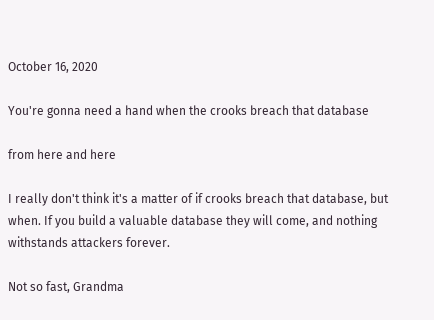October 16, 2020

You're gonna need a hand when the crooks breach that database

from here and here

I really don't think it's a matter of if crooks breach that database, but when. If you build a valuable database they will come, and nothing withstands attackers forever.

Not so fast, Grandma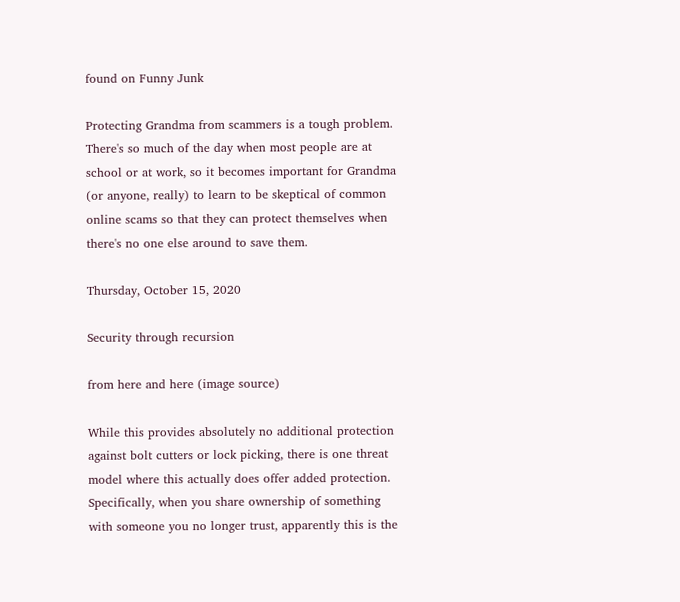found on Funny Junk

Protecting Grandma from scammers is a tough problem. There's so much of the day when most people are at school or at work, so it becomes important for Grandma (or anyone, really) to learn to be skeptical of common online scams so that they can protect themselves when there's no one else around to save them.

Thursday, October 15, 2020

Security through recursion

from here and here (image source)

While this provides absolutely no additional protection against bolt cutters or lock picking, there is one threat model where this actually does offer added protection. Specifically, when you share ownership of something with someone you no longer trust, apparently this is the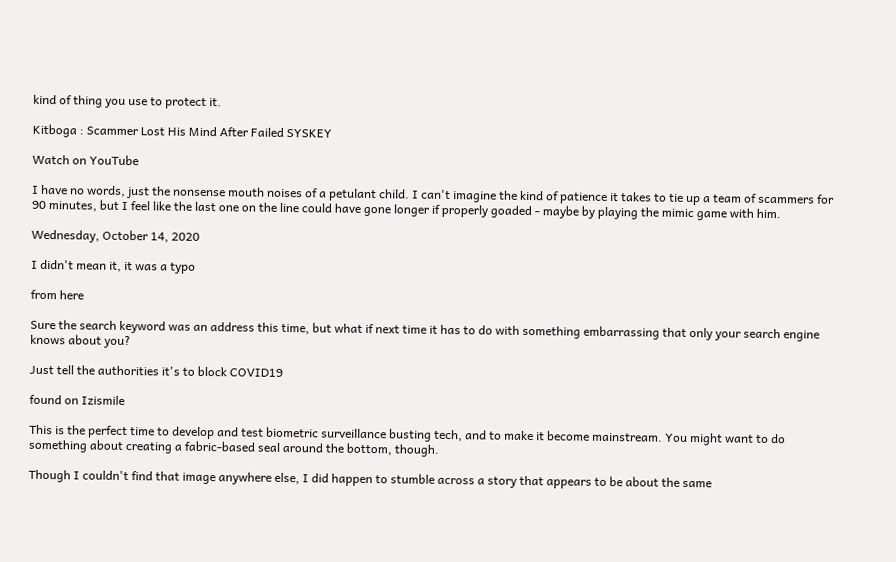kind of thing you use to protect it.

Kitboga : Scammer Lost His Mind After Failed SYSKEY

Watch on YouTube

I have no words, just the nonsense mouth noises of a petulant child. I can't imagine the kind of patience it takes to tie up a team of scammers for 90 minutes, but I feel like the last one on the line could have gone longer if properly goaded - maybe by playing the mimic game with him.

Wednesday, October 14, 2020

I didn't mean it, it was a typo

from here

Sure the search keyword was an address this time, but what if next time it has to do with something embarrassing that only your search engine knows about you?

Just tell the authorities it's to block COVID19

found on Izismile

This is the perfect time to develop and test biometric surveillance busting tech, and to make it become mainstream. You might want to do something about creating a fabric-based seal around the bottom, though.

Though I couldn't find that image anywhere else, I did happen to stumble across a story that appears to be about the same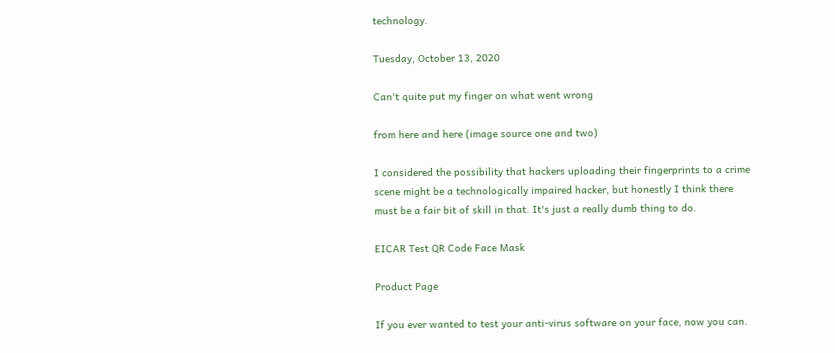technology.

Tuesday, October 13, 2020

Can't quite put my finger on what went wrong

from here and here (image source one and two)

I considered the possibility that hackers uploading their fingerprints to a crime scene might be a technologically impaired hacker, but honestly I think there must be a fair bit of skill in that. It's just a really dumb thing to do.

EICAR Test QR Code Face Mask

Product Page

If you ever wanted to test your anti-virus software on your face, now you can.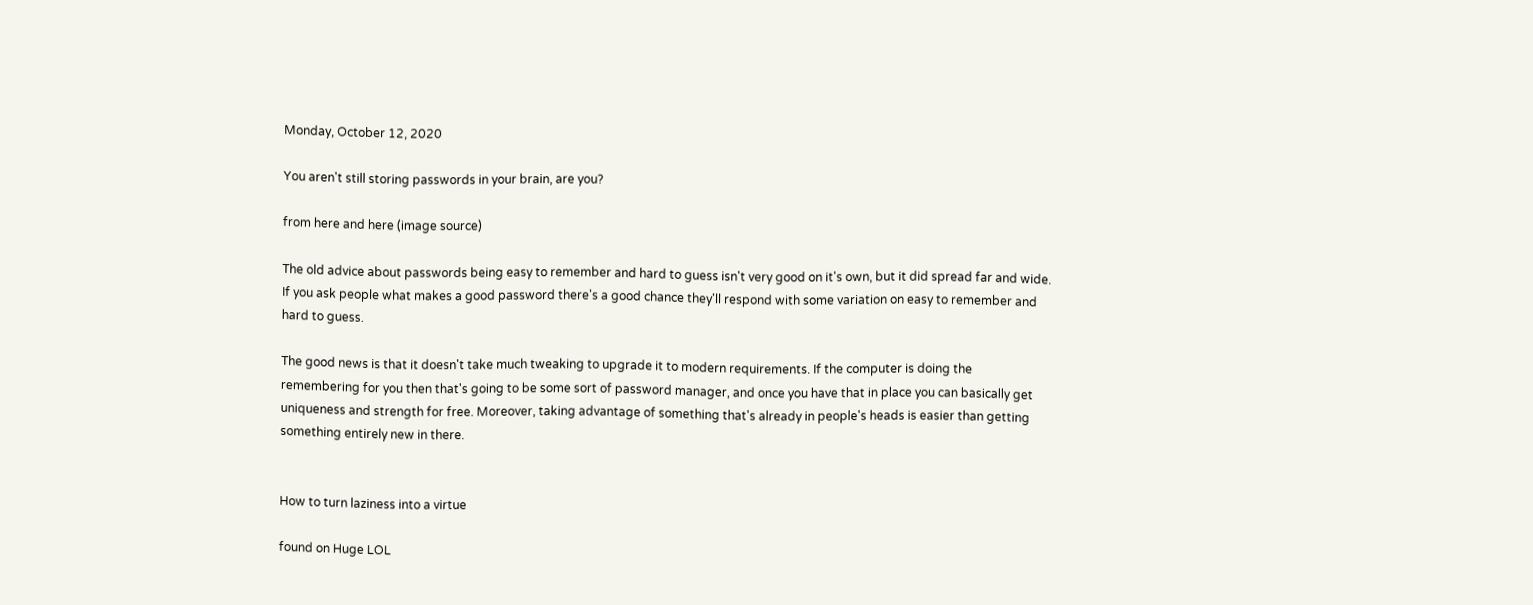Monday, October 12, 2020

You aren't still storing passwords in your brain, are you?

from here and here (image source)

The old advice about passwords being easy to remember and hard to guess isn't very good on it's own, but it did spread far and wide. If you ask people what makes a good password there's a good chance they'll respond with some variation on easy to remember and hard to guess.

The good news is that it doesn't take much tweaking to upgrade it to modern requirements. If the computer is doing the remembering for you then that's going to be some sort of password manager, and once you have that in place you can basically get uniqueness and strength for free. Moreover, taking advantage of something that's already in people's heads is easier than getting something entirely new in there.


How to turn laziness into a virtue

found on Huge LOL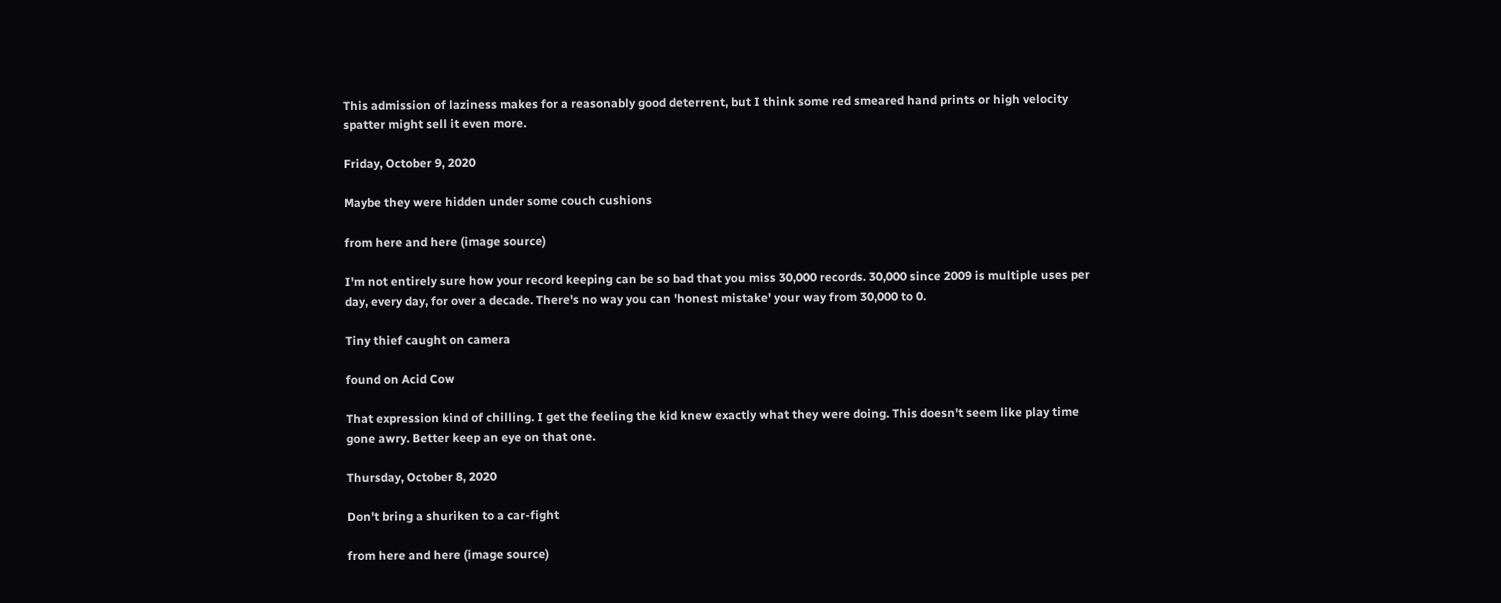This admission of laziness makes for a reasonably good deterrent, but I think some red smeared hand prints or high velocity spatter might sell it even more.

Friday, October 9, 2020

Maybe they were hidden under some couch cushions

from here and here (image source)

I'm not entirely sure how your record keeping can be so bad that you miss 30,000 records. 30,000 since 2009 is multiple uses per day, every day, for over a decade. There's no way you can 'honest mistake' your way from 30,000 to 0.

Tiny thief caught on camera

found on Acid Cow

That expression kind of chilling. I get the feeling the kid knew exactly what they were doing. This doesn't seem like play time gone awry. Better keep an eye on that one.

Thursday, October 8, 2020

Don't bring a shuriken to a car-fight

from here and here (image source)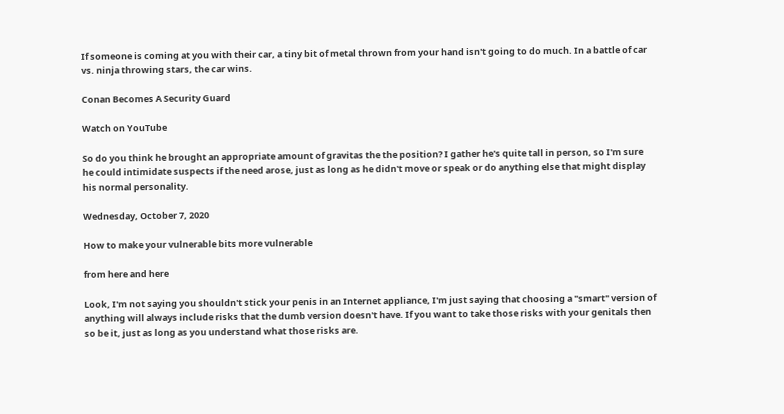If someone is coming at you with their car, a tiny bit of metal thrown from your hand isn't going to do much. In a battle of car vs. ninja throwing stars, the car wins.

Conan Becomes A Security Guard

Watch on YouTube

So do you think he brought an appropriate amount of gravitas the the position? I gather he's quite tall in person, so I'm sure he could intimidate suspects if the need arose, just as long as he didn't move or speak or do anything else that might display his normal personality.

Wednesday, October 7, 2020

How to make your vulnerable bits more vulnerable

from here and here

Look, I'm not saying you shouldn't stick your penis in an Internet appliance, I'm just saying that choosing a "smart" version of anything will always include risks that the dumb version doesn't have. If you want to take those risks with your genitals then so be it, just as long as you understand what those risks are.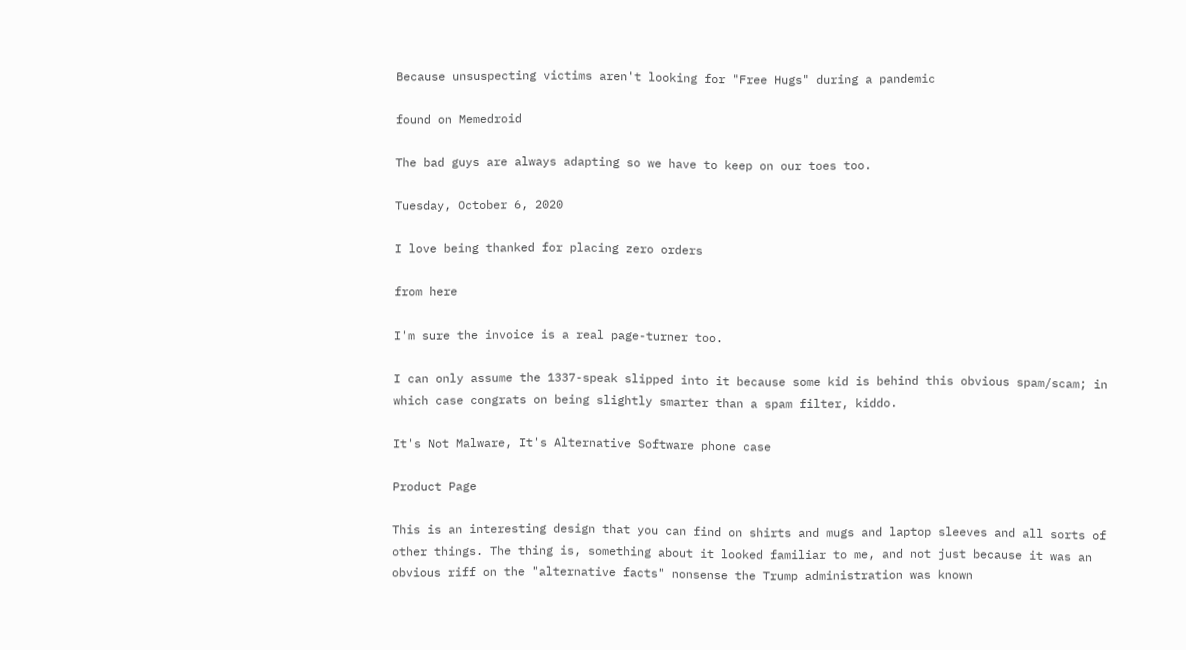Because unsuspecting victims aren't looking for "Free Hugs" during a pandemic

found on Memedroid

The bad guys are always adapting so we have to keep on our toes too.

Tuesday, October 6, 2020

I love being thanked for placing zero orders

from here

I'm sure the invoice is a real page-turner too.

I can only assume the 1337-speak slipped into it because some kid is behind this obvious spam/scam; in which case congrats on being slightly smarter than a spam filter, kiddo.

It's Not Malware, It's Alternative Software phone case

Product Page

This is an interesting design that you can find on shirts and mugs and laptop sleeves and all sorts of other things. The thing is, something about it looked familiar to me, and not just because it was an obvious riff on the "alternative facts" nonsense the Trump administration was known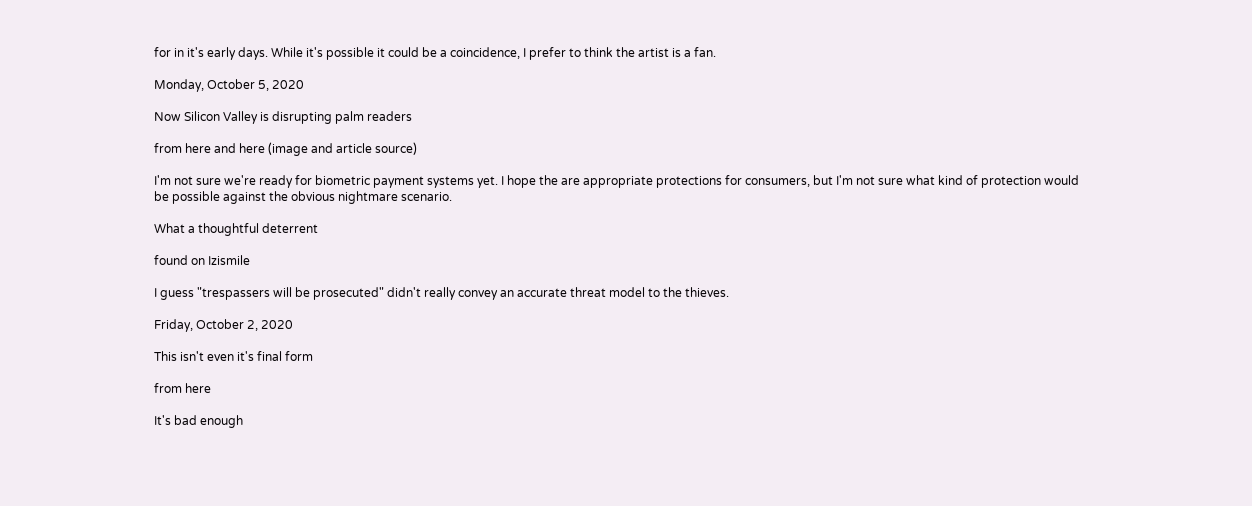for in it's early days. While it's possible it could be a coincidence, I prefer to think the artist is a fan.

Monday, October 5, 2020

Now Silicon Valley is disrupting palm readers

from here and here (image and article source)

I'm not sure we're ready for biometric payment systems yet. I hope the are appropriate protections for consumers, but I'm not sure what kind of protection would be possible against the obvious nightmare scenario.

What a thoughtful deterrent

found on Izismile

I guess "trespassers will be prosecuted" didn't really convey an accurate threat model to the thieves.

Friday, October 2, 2020

This isn't even it's final form

from here

It's bad enough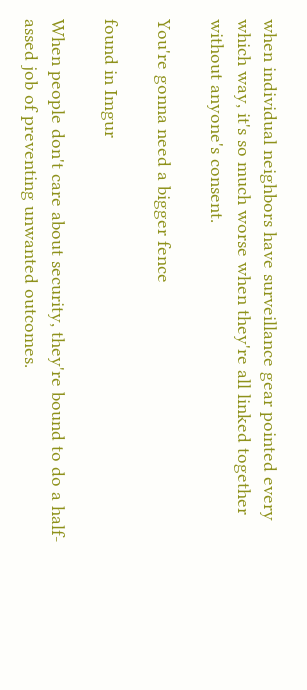when individual neighbors have surveillance gear pointed every which way, it's so much worse when they're all linked together without anyone's consent.

You're gonna need a bigger fence

found in Imgur

When people don't care about security, they're bound to do a half-assed job of preventing unwanted outcomes.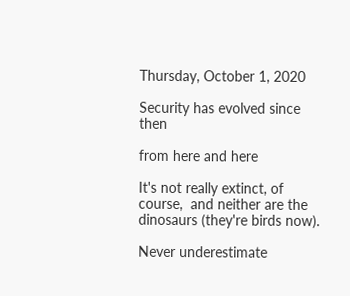Thursday, October 1, 2020

Security has evolved since then

from here and here

It's not really extinct, of course,  and neither are the dinosaurs (they're birds now).

Never underestimate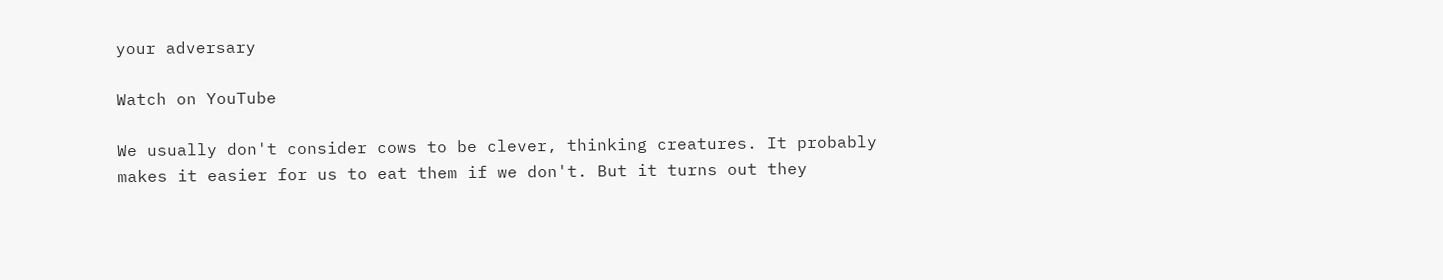your adversary

Watch on YouTube

We usually don't consider cows to be clever, thinking creatures. It probably makes it easier for us to eat them if we don't. But it turns out they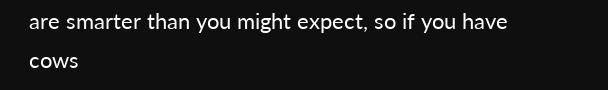are smarter than you might expect, so if you have cows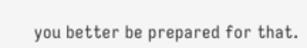you better be prepared for that.